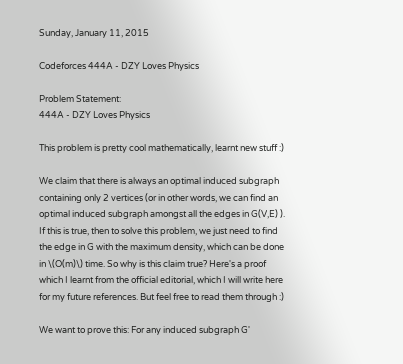Sunday, January 11, 2015

Codeforces 444A - DZY Loves Physics

Problem Statement:
444A - DZY Loves Physics

This problem is pretty cool mathematically, learnt new stuff :)

We claim that there is always an optimal induced subgraph containing only 2 vertices (or in other words, we can find an optimal induced subgraph amongst all the edges in G(V,E) ). If this is true, then to solve this problem, we just need to find the edge in G with the maximum density, which can be done in \(O(m)\) time. So why is this claim true? Here's a proof which I learnt from the official editorial, which I will write here for my future references. But feel free to read them through :)

We want to prove this: For any induced subgraph G'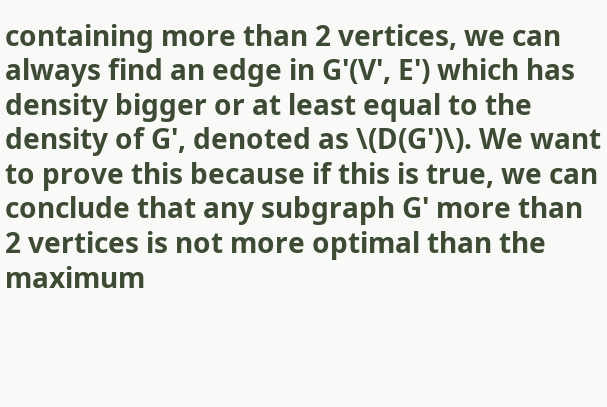containing more than 2 vertices, we can always find an edge in G'(V', E') which has density bigger or at least equal to the density of G', denoted as \(D(G')\). We want to prove this because if this is true, we can conclude that any subgraph G' more than 2 vertices is not more optimal than the maximum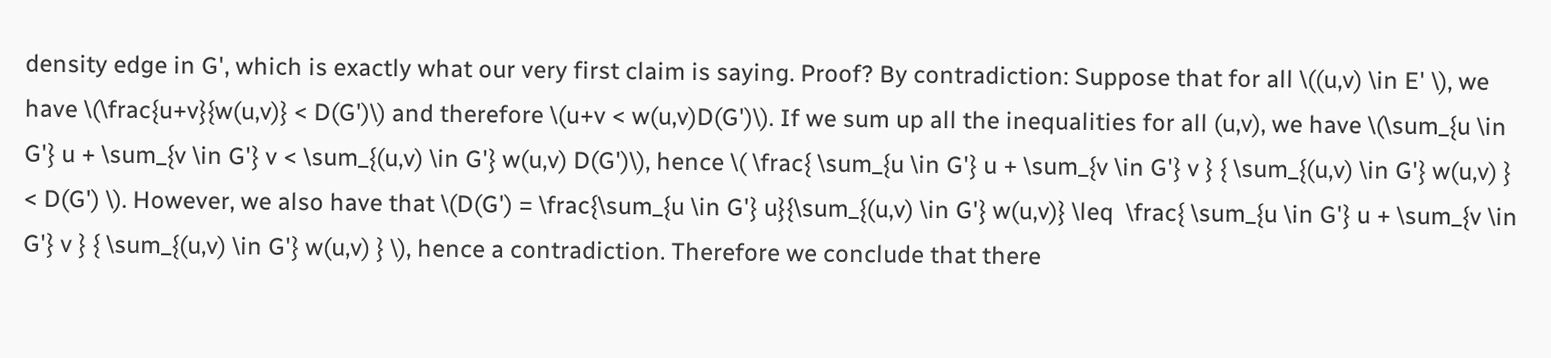density edge in G', which is exactly what our very first claim is saying. Proof? By contradiction: Suppose that for all \((u,v) \in E' \), we have \(\frac{u+v}{w(u,v)} < D(G')\) and therefore \(u+v < w(u,v)D(G')\). If we sum up all the inequalities for all (u,v), we have \(\sum_{u \in G'} u + \sum_{v \in G'} v < \sum_{(u,v) \in G'} w(u,v) D(G')\), hence \( \frac{ \sum_{u \in G'} u + \sum_{v \in G'} v } { \sum_{(u,v) \in G'} w(u,v) } < D(G') \). However, we also have that \(D(G') = \frac{\sum_{u \in G'} u}{\sum_{(u,v) \in G'} w(u,v)} \leq  \frac{ \sum_{u \in G'} u + \sum_{v \in G'} v } { \sum_{(u,v) \in G'} w(u,v) } \), hence a contradiction. Therefore we conclude that there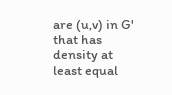are (u,v) in G' that has density at least equal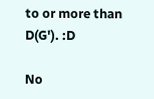to or more than D(G'). :D

No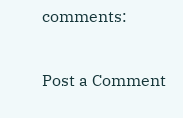comments:

Post a Comment